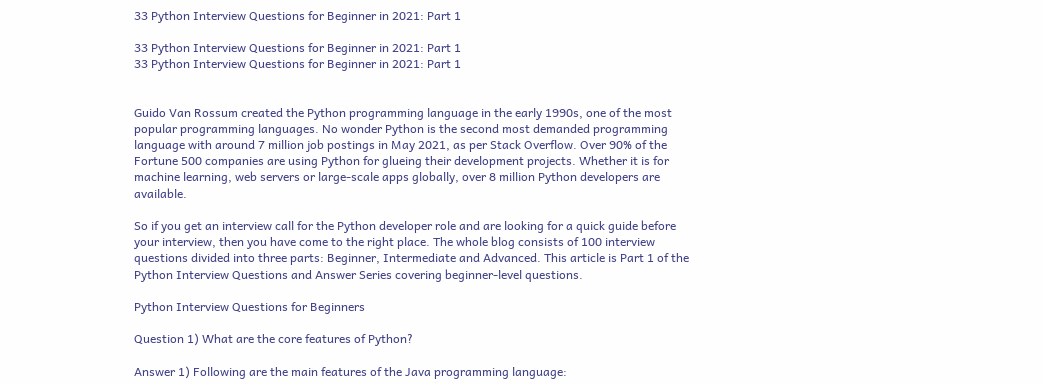33 Python Interview Questions for Beginner in 2021: Part 1

33 Python Interview Questions for Beginner in 2021: Part 1
33 Python Interview Questions for Beginner in 2021: Part 1


Guido Van Rossum created the Python programming language in the early 1990s, one of the most popular programming languages. No wonder Python is the second most demanded programming language with around 7 million job postings in May 2021, as per Stack Overflow. Over 90% of the Fortune 500 companies are using Python for glueing their development projects. Whether it is for machine learning, web servers or large-scale apps globally, over 8 million Python developers are available.

So if you get an interview call for the Python developer role and are looking for a quick guide before your interview, then you have come to the right place. The whole blog consists of 100 interview questions divided into three parts: Beginner, Intermediate and Advanced. This article is Part 1 of the Python Interview Questions and Answer Series covering beginner-level questions.

Python Interview Questions for Beginners

Question 1) What are the core features of Python?

Answer 1) Following are the main features of the Java programming language: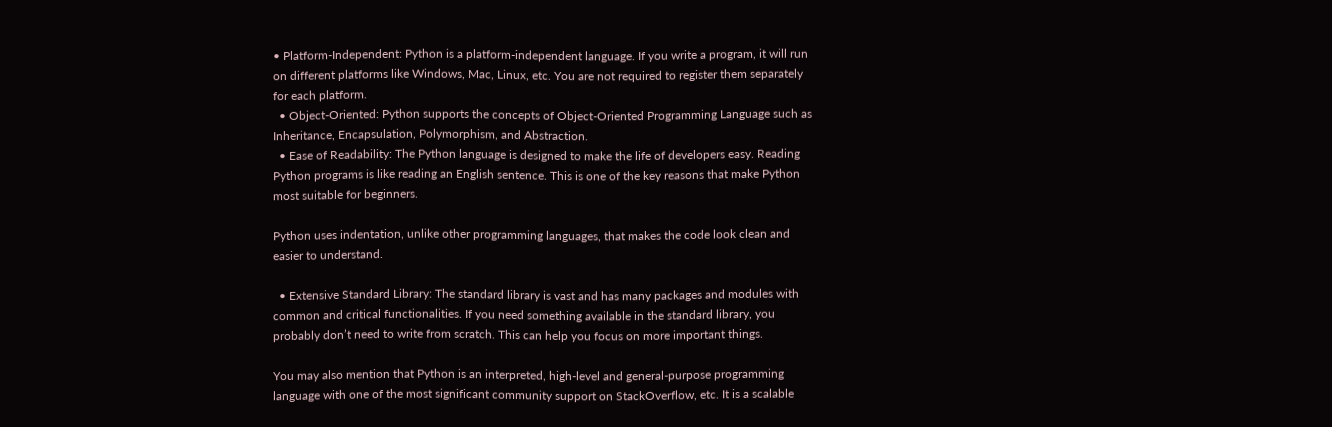• Platform-Independent: Python is a platform-independent language. If you write a program, it will run on different platforms like Windows, Mac, Linux, etc. You are not required to register them separately for each platform.
  • Object-Oriented: Python supports the concepts of Object-Oriented Programming Language such as Inheritance, Encapsulation, Polymorphism, and Abstraction.
  • Ease of Readability: The Python language is designed to make the life of developers easy. Reading Python programs is like reading an English sentence. This is one of the key reasons that make Python most suitable for beginners.

Python uses indentation, unlike other programming languages, that makes the code look clean and easier to understand.

  • Extensive Standard Library: The standard library is vast and has many packages and modules with common and critical functionalities. If you need something available in the standard library, you probably don’t need to write from scratch. This can help you focus on more important things.

You may also mention that Python is an interpreted, high-level and general-purpose programming language with one of the most significant community support on StackOverflow, etc. It is a scalable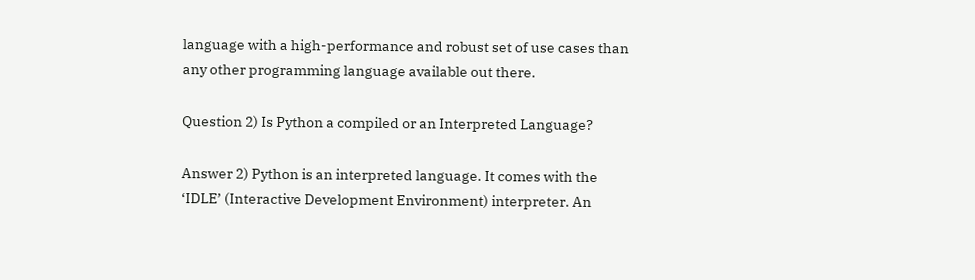language with a high-performance and robust set of use cases than any other programming language available out there.

Question 2) Is Python a compiled or an Interpreted Language?

Answer 2) Python is an interpreted language. It comes with the ‘IDLE’ (Interactive Development Environment) interpreter. An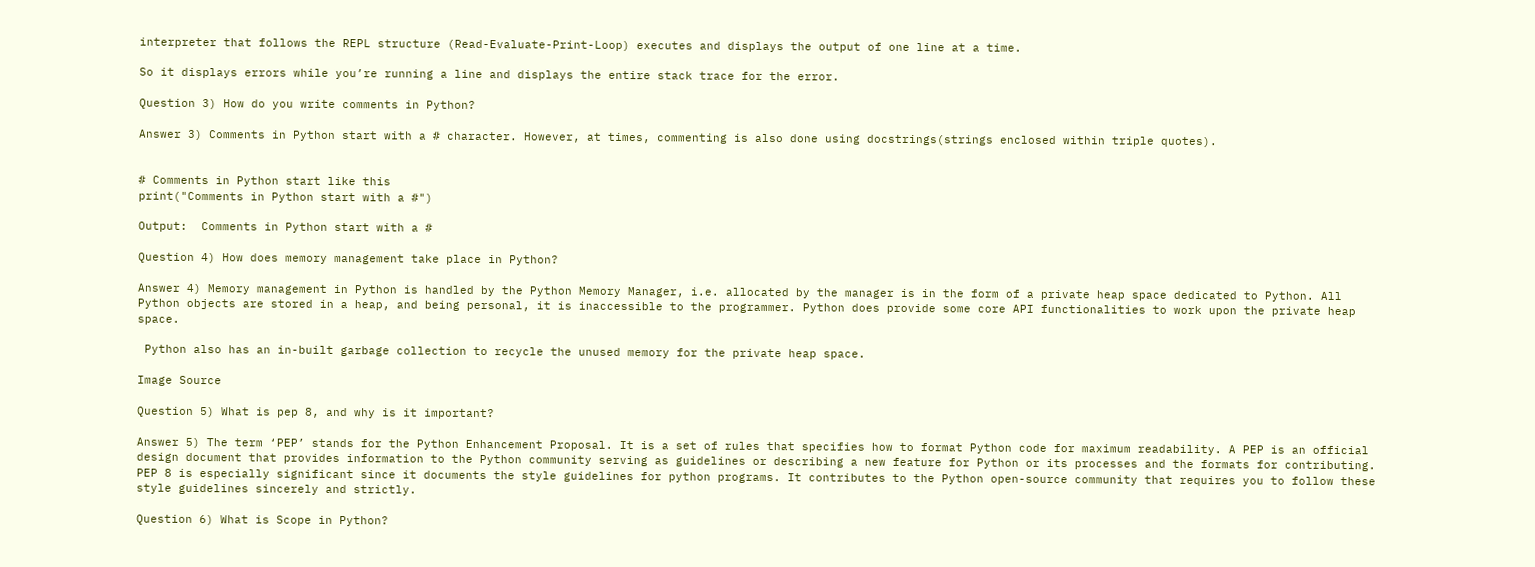interpreter that follows the REPL structure (Read-Evaluate-Print-Loop) executes and displays the output of one line at a time.

So it displays errors while you’re running a line and displays the entire stack trace for the error.

Question 3) How do you write comments in Python?

Answer 3) Comments in Python start with a # character. However, at times, commenting is also done using docstrings(strings enclosed within triple quotes).


# Comments in Python start like this
print("Comments in Python start with a #")

Output:  Comments in Python start with a #

Question 4) How does memory management take place in Python?

Answer 4) Memory management in Python is handled by the Python Memory Manager, i.e. allocated by the manager is in the form of a private heap space dedicated to Python. All Python objects are stored in a heap, and being personal, it is inaccessible to the programmer. Python does provide some core API functionalities to work upon the private heap space.

 Python also has an in-built garbage collection to recycle the unused memory for the private heap space.

Image Source

Question 5) What is pep 8, and why is it important?

Answer 5) The term ‘PEP’ stands for the Python Enhancement Proposal. It is a set of rules that specifies how to format Python code for maximum readability. A PEP is an official design document that provides information to the Python community serving as guidelines or describing a new feature for Python or its processes and the formats for contributing. PEP 8 is especially significant since it documents the style guidelines for python programs. It contributes to the Python open-source community that requires you to follow these style guidelines sincerely and strictly.

Question 6) What is Scope in Python?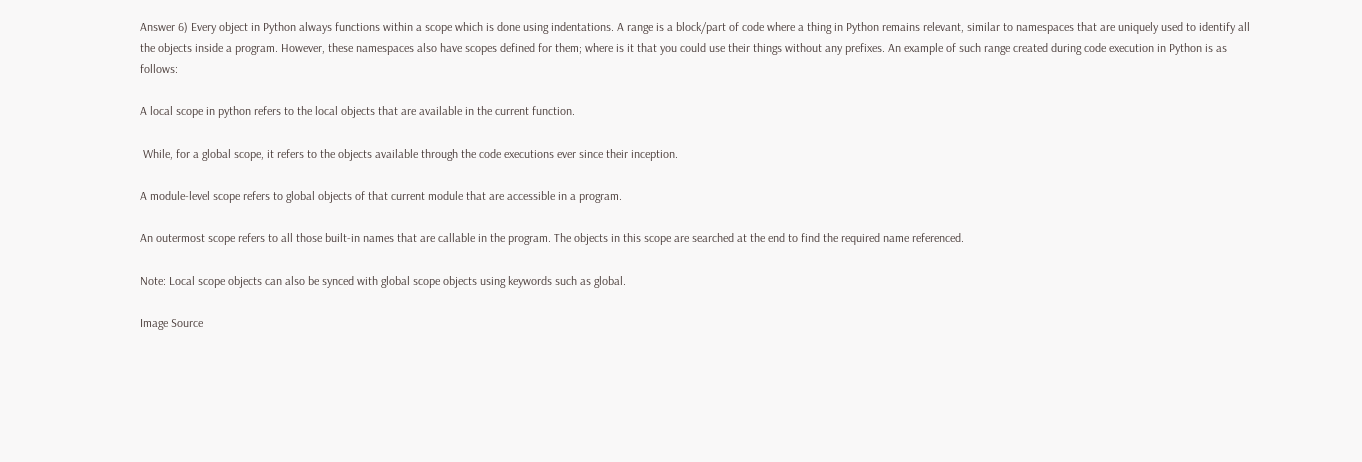Answer 6) Every object in Python always functions within a scope which is done using indentations. A range is a block/part of code where a thing in Python remains relevant, similar to namespaces that are uniquely used to identify all the objects inside a program. However, these namespaces also have scopes defined for them; where is it that you could use their things without any prefixes. An example of such range created during code execution in Python is as follows:

A local scope in python refers to the local objects that are available in the current function.

 While, for a global scope, it refers to the objects available through the code executions ever since their inception.

A module-level scope refers to global objects of that current module that are accessible in a program.

An outermost scope refers to all those built-in names that are callable in the program. The objects in this scope are searched at the end to find the required name referenced.

Note: Local scope objects can also be synced with global scope objects using keywords such as global.

Image Source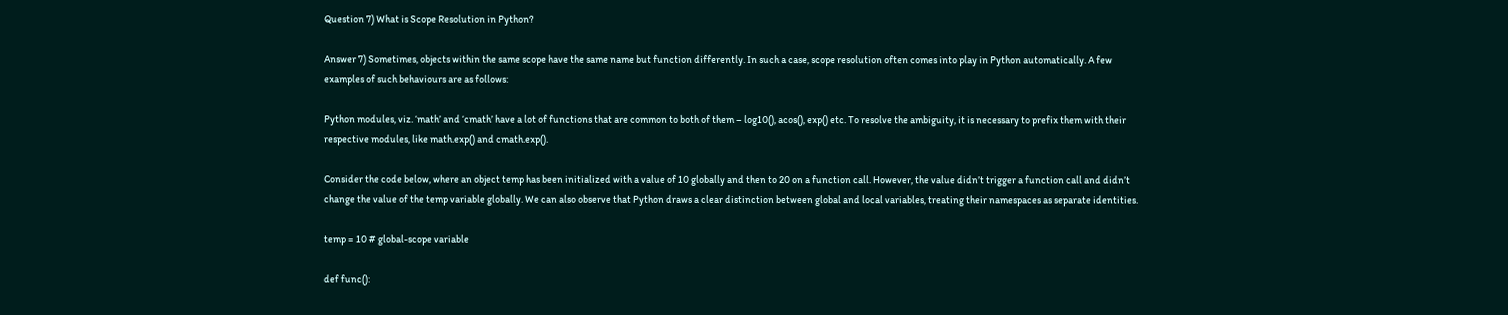Question 7) What is Scope Resolution in Python?

Answer 7) Sometimes, objects within the same scope have the same name but function differently. In such a case, scope resolution often comes into play in Python automatically. A few examples of such behaviours are as follows:

Python modules, viz. ‘math’ and ‘cmath’ have a lot of functions that are common to both of them – log10(), acos(), exp() etc. To resolve the ambiguity, it is necessary to prefix them with their respective modules, like math.exp() and cmath.exp().

Consider the code below, where an object temp has been initialized with a value of 10 globally and then to 20 on a function call. However, the value didn’t trigger a function call and didn’t change the value of the temp variable globally. We can also observe that Python draws a clear distinction between global and local variables, treating their namespaces as separate identities.

temp = 10 # global-scope variable

def func():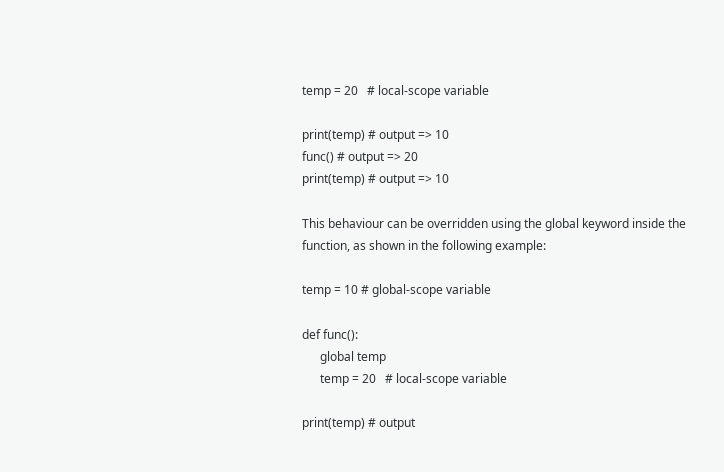temp = 20   # local-scope variable

print(temp) # output => 10
func() # output => 20
print(temp) # output => 10

This behaviour can be overridden using the global keyword inside the function, as shown in the following example:

temp = 10 # global-scope variable

def func():
      global temp
      temp = 20   # local-scope variable

print(temp) # output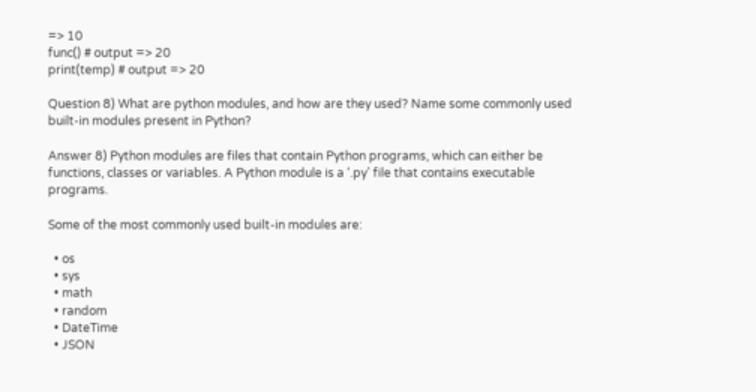=> 10
func() # output => 20
print(temp) # output => 20

Question 8) What are python modules, and how are they used? Name some commonly used built-in modules present in Python?

Answer 8) Python modules are files that contain Python programs, which can either be functions, classes or variables. A Python module is a ‘.py’ file that contains executable programs.

Some of the most commonly used built-in modules are:

  • os
  • sys
  • math
  • random
  • DateTime
  • JSON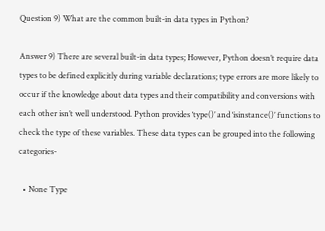Question 9) What are the common built-in data types in Python?

Answer 9) There are several built-in data types; However, Python doesn’t require data types to be defined explicitly during variable declarations; type errors are more likely to occur if the knowledge about data types and their compatibility and conversions with each other isn’t well understood. Python provides ‘type()’ and ‘isinstance()’ functions to check the type of these variables. These data types can be grouped into the following categories-

  • None Type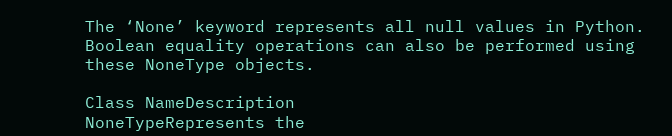The ‘None’ keyword represents all null values in Python. Boolean equality operations can also be performed using these NoneType objects.

Class NameDescription
NoneTypeRepresents the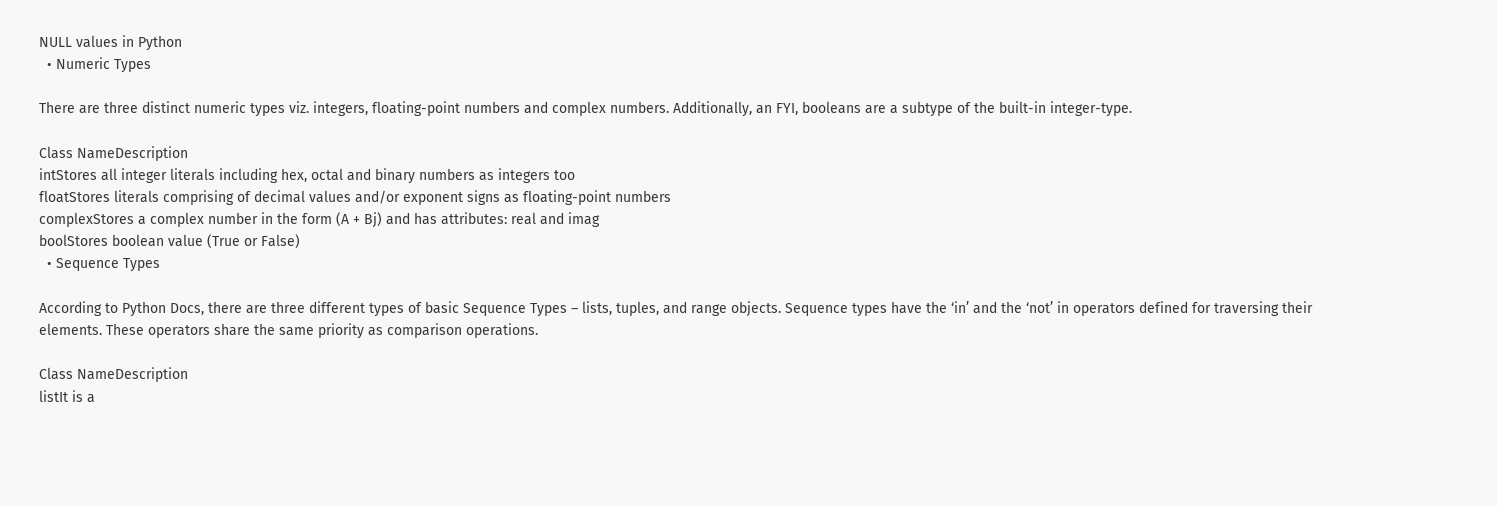NULL values in Python
  • Numeric Types

There are three distinct numeric types viz. integers, floating-point numbers and complex numbers. Additionally, an FYI, booleans are a subtype of the built-in integer-type.

Class NameDescription
intStores all integer literals including hex, octal and binary numbers as integers too
floatStores literals comprising of decimal values and/or exponent signs as floating-point numbers
complexStores a complex number in the form (A + Bj) and has attributes: real and imag
boolStores boolean value (True or False)
  • Sequence Types

According to Python Docs, there are three different types of basic Sequence Types – lists, tuples, and range objects. Sequence types have the ‘in’ and the ‘not’ in operators defined for traversing their elements. These operators share the same priority as comparison operations.

Class NameDescription
listIt is a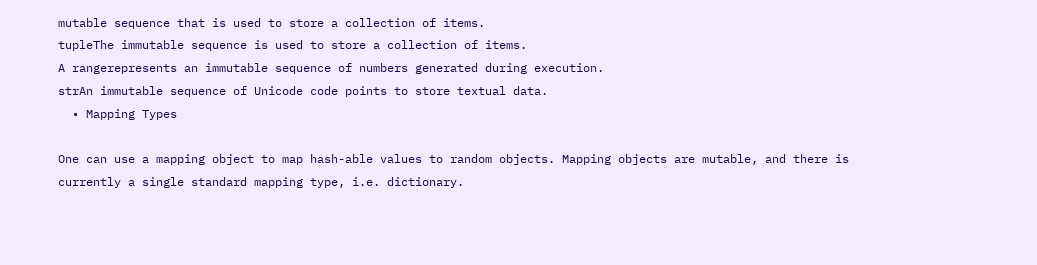mutable sequence that is used to store a collection of items.
tupleThe immutable sequence is used to store a collection of items.
A rangerepresents an immutable sequence of numbers generated during execution.
strAn immutable sequence of Unicode code points to store textual data.
  • Mapping Types

One can use a mapping object to map hash-able values to random objects. Mapping objects are mutable, and there is currently a single standard mapping type, i.e. dictionary.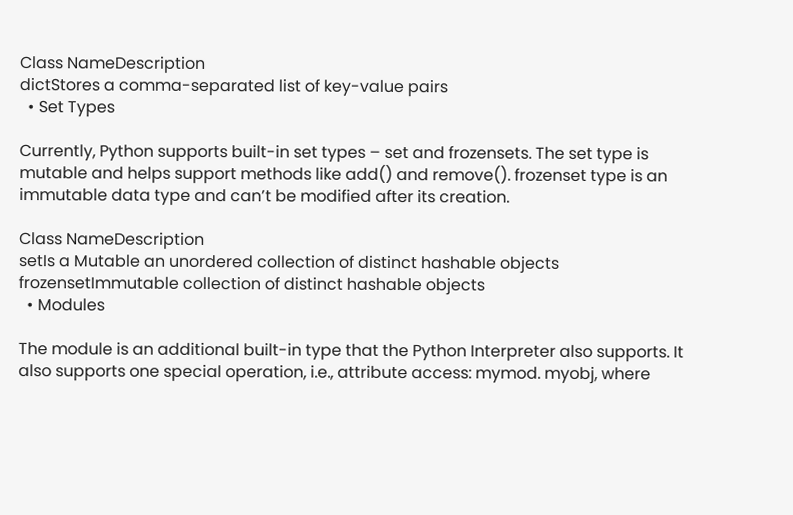Class NameDescription
dictStores a comma-separated list of key-value pairs
  • Set Types

Currently, Python supports built-in set types – set and frozensets. The set type is mutable and helps support methods like add() and remove(). frozenset type is an immutable data type and can’t be modified after its creation.

Class NameDescription
setIs a Mutable an unordered collection of distinct hashable objects
frozensetImmutable collection of distinct hashable objects
  • Modules

The module is an additional built-in type that the Python Interpreter also supports. It also supports one special operation, i.e., attribute access: mymod. myobj, where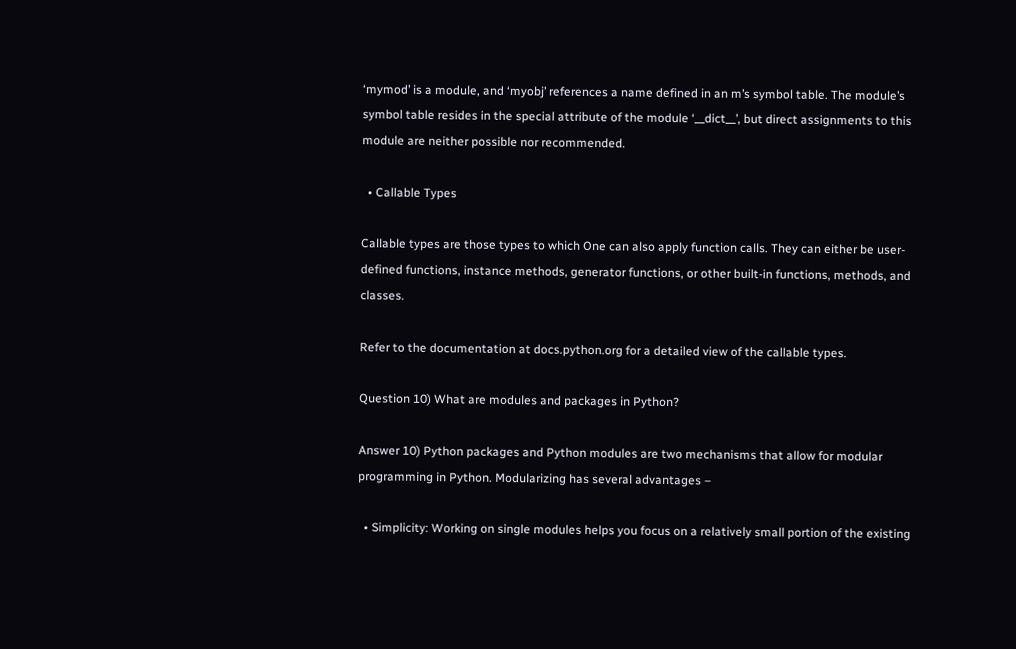‘mymod’ is a module, and ‘myobj’ references a name defined in an m’s symbol table. The module’s symbol table resides in the special attribute of the module ‘__dict__’, but direct assignments to this module are neither possible nor recommended.

  • Callable Types

Callable types are those types to which One can also apply function calls. They can either be user-defined functions, instance methods, generator functions, or other built-in functions, methods, and classes.

Refer to the documentation at docs.python.org for a detailed view of the callable types.

Question 10) What are modules and packages in Python?

Answer 10) Python packages and Python modules are two mechanisms that allow for modular programming in Python. Modularizing has several advantages –

  • Simplicity: Working on single modules helps you focus on a relatively small portion of the existing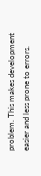problem. This makes development easier and less prone to errors.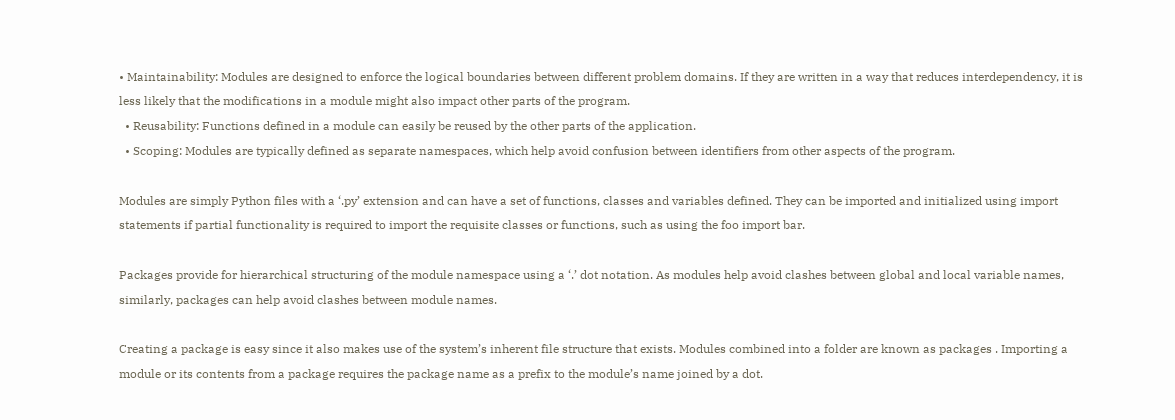• Maintainability: Modules are designed to enforce the logical boundaries between different problem domains. If they are written in a way that reduces interdependency, it is less likely that the modifications in a module might also impact other parts of the program.
  • Reusability: Functions defined in a module can easily be reused by the other parts of the application.
  • Scoping: Modules are typically defined as separate namespaces, which help avoid confusion between identifiers from other aspects of the program.

Modules are simply Python files with a ‘.py’ extension and can have a set of functions, classes and variables defined. They can be imported and initialized using import statements if partial functionality is required to import the requisite classes or functions, such as using the foo import bar.

Packages provide for hierarchical structuring of the module namespace using a ‘.’ dot notation. As modules help avoid clashes between global and local variable names, similarly, packages can help avoid clashes between module names.

Creating a package is easy since it also makes use of the system’s inherent file structure that exists. Modules combined into a folder are known as packages . Importing a module or its contents from a package requires the package name as a prefix to the module’s name joined by a dot.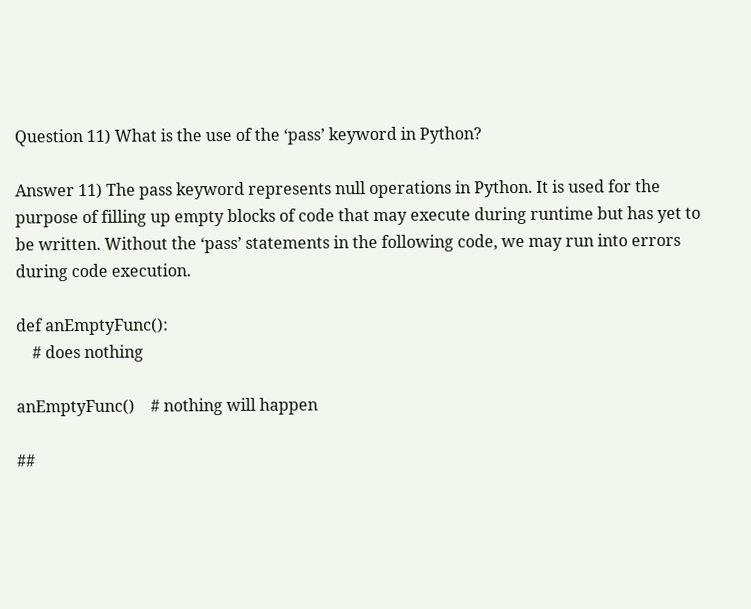Question 11) What is the use of the ‘pass’ keyword in Python?

Answer 11) The pass keyword represents null operations in Python. It is used for the purpose of filling up empty blocks of code that may execute during runtime but has yet to be written. Without the ‘pass’ statements in the following code, we may run into errors during code execution.

def anEmptyFunc():
    # does nothing

anEmptyFunc()    # nothing will happen

##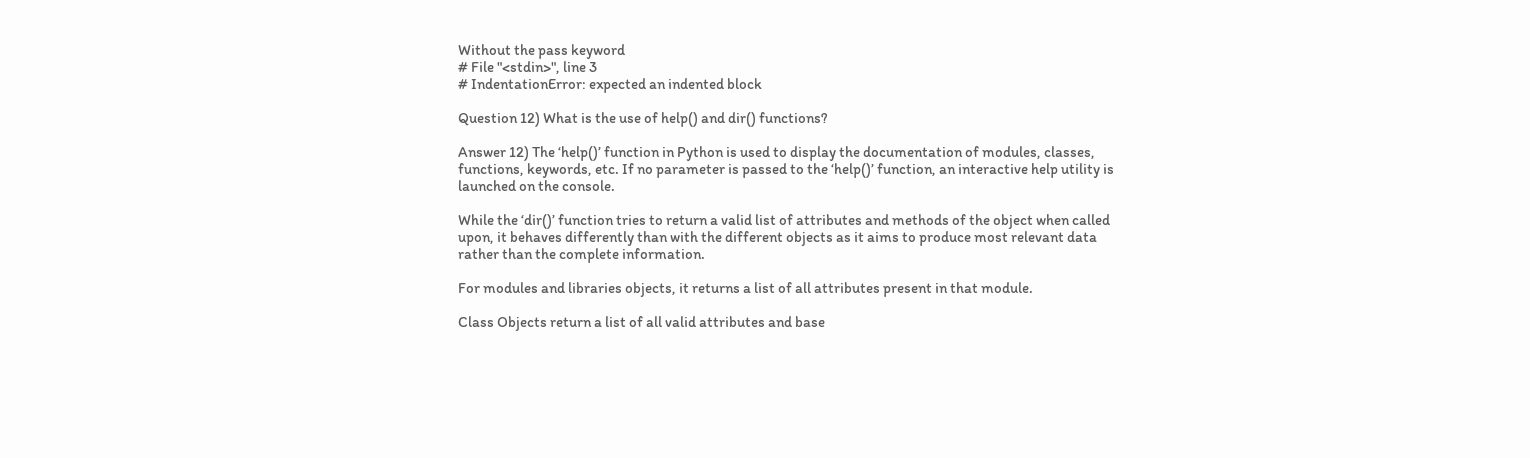Without the pass keyword
# File "<stdin>", line 3
# IndentationError: expected an indented block

Question 12) What is the use of help() and dir() functions?

Answer 12) The ‘help()’ function in Python is used to display the documentation of modules, classes, functions, keywords, etc. If no parameter is passed to the ‘help()’ function, an interactive help utility is launched on the console.

While the ‘dir()’ function tries to return a valid list of attributes and methods of the object when called upon, it behaves differently than with the different objects as it aims to produce most relevant data rather than the complete information.

For modules and libraries objects, it returns a list of all attributes present in that module.

Class Objects return a list of all valid attributes and base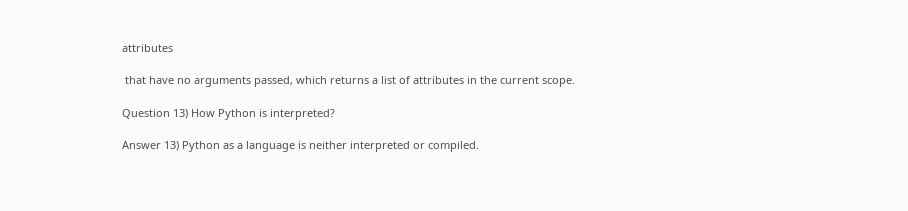attributes

 that have no arguments passed, which returns a list of attributes in the current scope.

Question 13) How Python is interpreted?

Answer 13) Python as a language is neither interpreted or compiled.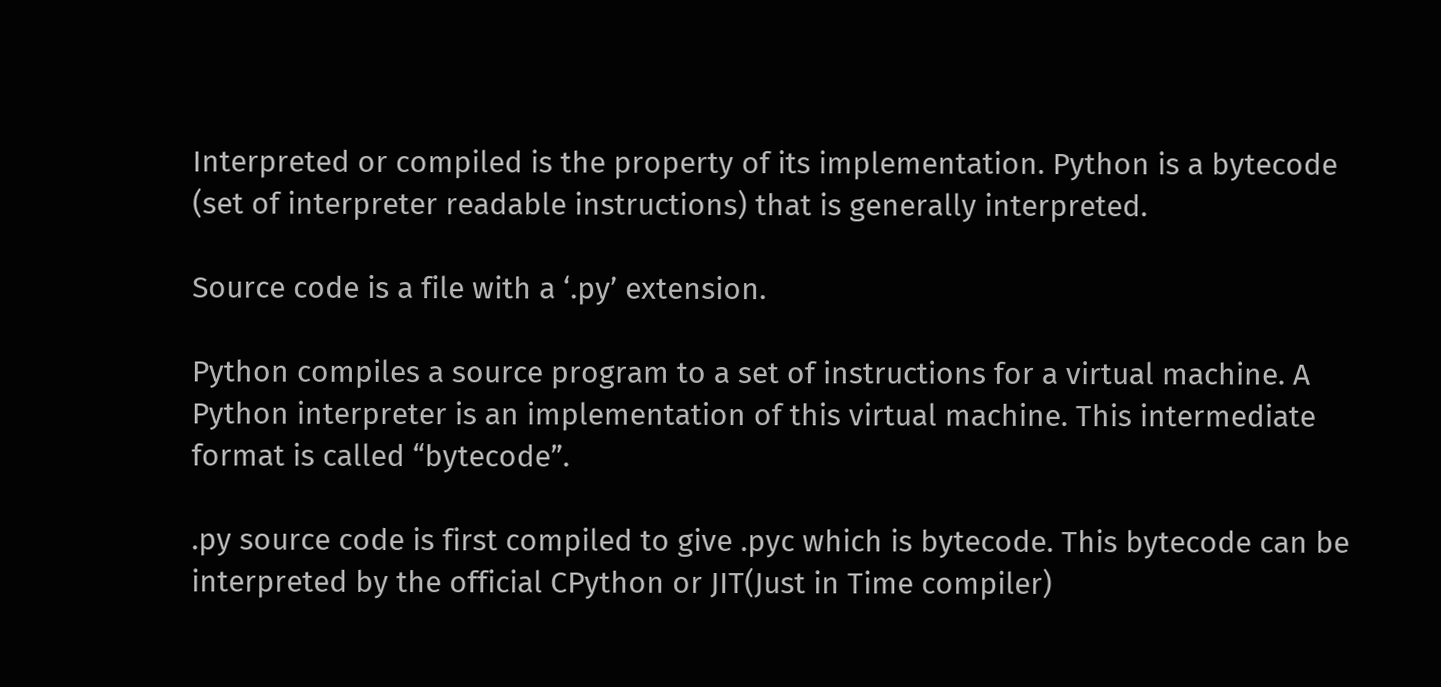Interpreted or compiled is the property of its implementation. Python is a bytecode (set of interpreter readable instructions) that is generally interpreted.

Source code is a file with a ‘.py’ extension.

Python compiles a source program to a set of instructions for a virtual machine. A Python interpreter is an implementation of this virtual machine. This intermediate format is called “bytecode”.

.py source code is first compiled to give .pyc which is bytecode. This bytecode can be interpreted by the official CPython or JIT(Just in Time compiler)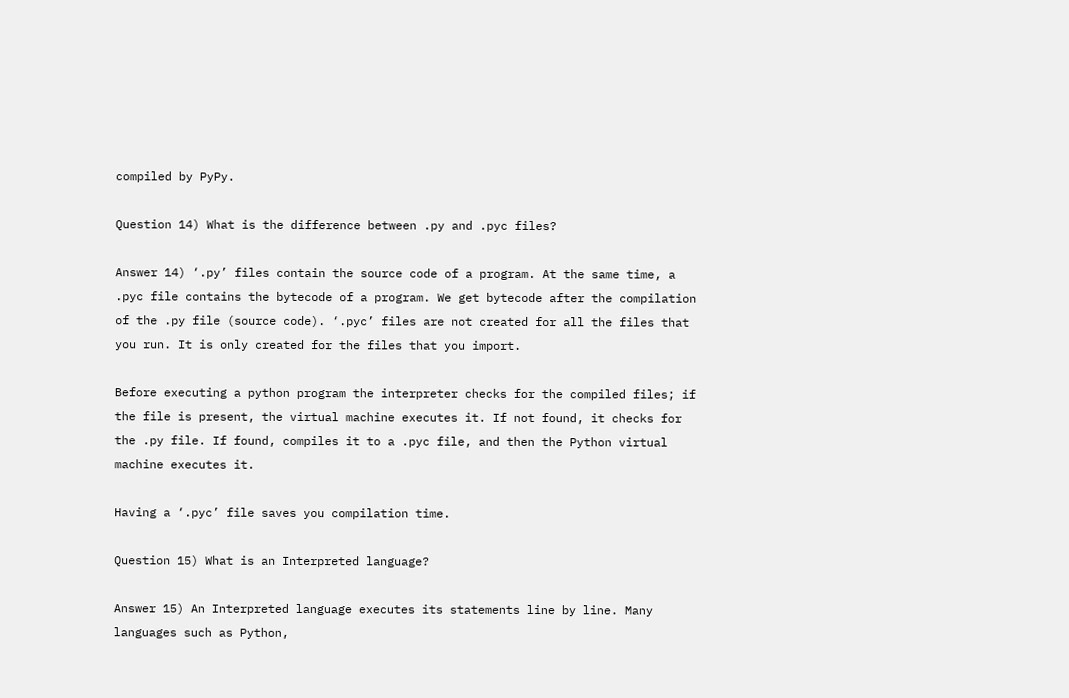compiled by PyPy.

Question 14) What is the difference between .py and .pyc files?

Answer 14) ‘.py’ files contain the source code of a program. At the same time, a .pyc file contains the bytecode of a program. We get bytecode after the compilation of the .py file (source code). ‘.pyc’ files are not created for all the files that you run. It is only created for the files that you import.

Before executing a python program the interpreter checks for the compiled files; if the file is present, the virtual machine executes it. If not found, it checks for the .py file. If found, compiles it to a .pyc file, and then the Python virtual machine executes it.

Having a ‘.pyc’ file saves you compilation time.

Question 15) What is an Interpreted language?

Answer 15) An Interpreted language executes its statements line by line. Many languages such as Python,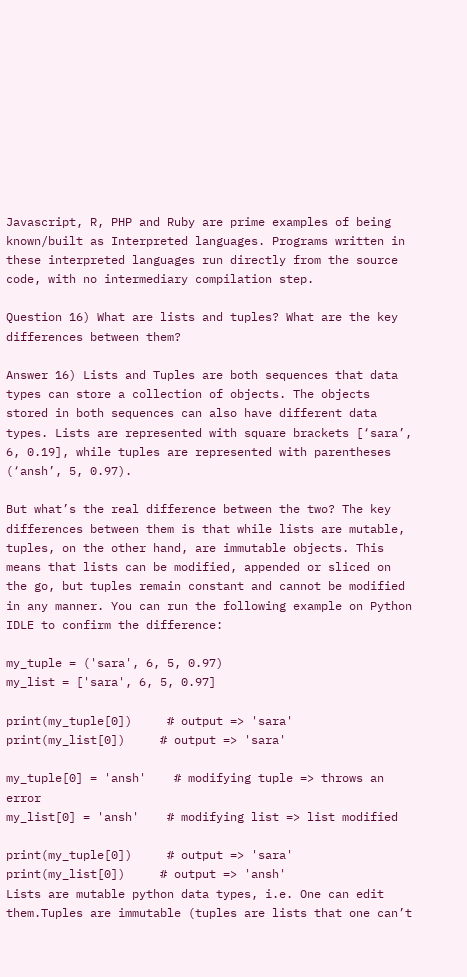Javascript, R, PHP and Ruby are prime examples of being known/built as Interpreted languages. Programs written in these interpreted languages run directly from the source code, with no intermediary compilation step.

Question 16) What are lists and tuples? What are the key differences between them?

Answer 16) Lists and Tuples are both sequences that data types can store a collection of objects. The objects stored in both sequences can also have different data types. Lists are represented with square brackets [‘sara’, 6, 0.19], while tuples are represented with parentheses (‘ansh’, 5, 0.97).

But what’s the real difference between the two? The key differences between them is that while lists are mutable, tuples, on the other hand, are immutable objects. This means that lists can be modified, appended or sliced on the go, but tuples remain constant and cannot be modified in any manner. You can run the following example on Python IDLE to confirm the difference:

my_tuple = ('sara', 6, 5, 0.97)
my_list = ['sara', 6, 5, 0.97]

print(my_tuple[0])     # output => 'sara'
print(my_list[0])     # output => 'sara'

my_tuple[0] = 'ansh'    # modifying tuple => throws an error
my_list[0] = 'ansh'    # modifying list => list modified

print(my_tuple[0])     # output => 'sara'
print(my_list[0])     # output => 'ansh'
Lists are mutable python data types, i.e. One can edit them.Tuples are immutable (tuples are lists that one can’t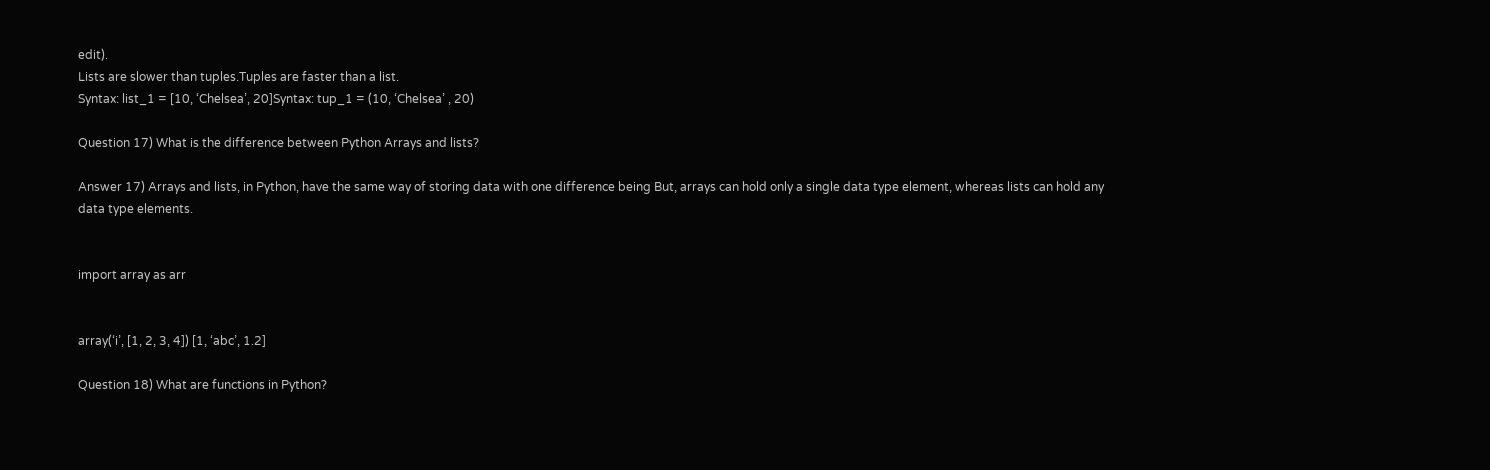edit).
Lists are slower than tuples.Tuples are faster than a list.
Syntax: list_1 = [10, ‘Chelsea’, 20]Syntax: tup_1 = (10, ‘Chelsea’ , 20)

Question 17) What is the difference between Python Arrays and lists?

Answer 17) Arrays and lists, in Python, have the same way of storing data with one difference being But, arrays can hold only a single data type element, whereas lists can hold any data type elements.


import array as arr


array(‘i’, [1, 2, 3, 4]) [1, ‘abc’, 1.2]

Question 18) What are functions in Python?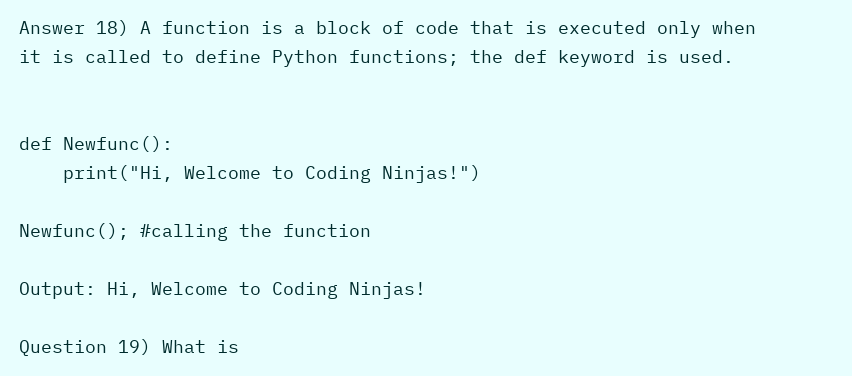Answer 18) A function is a block of code that is executed only when it is called to define Python functions; the def keyword is used.


def Newfunc():
    print("Hi, Welcome to Coding Ninjas!")

Newfunc(); #calling the function

Output: Hi, Welcome to Coding Ninjas!

Question 19) What is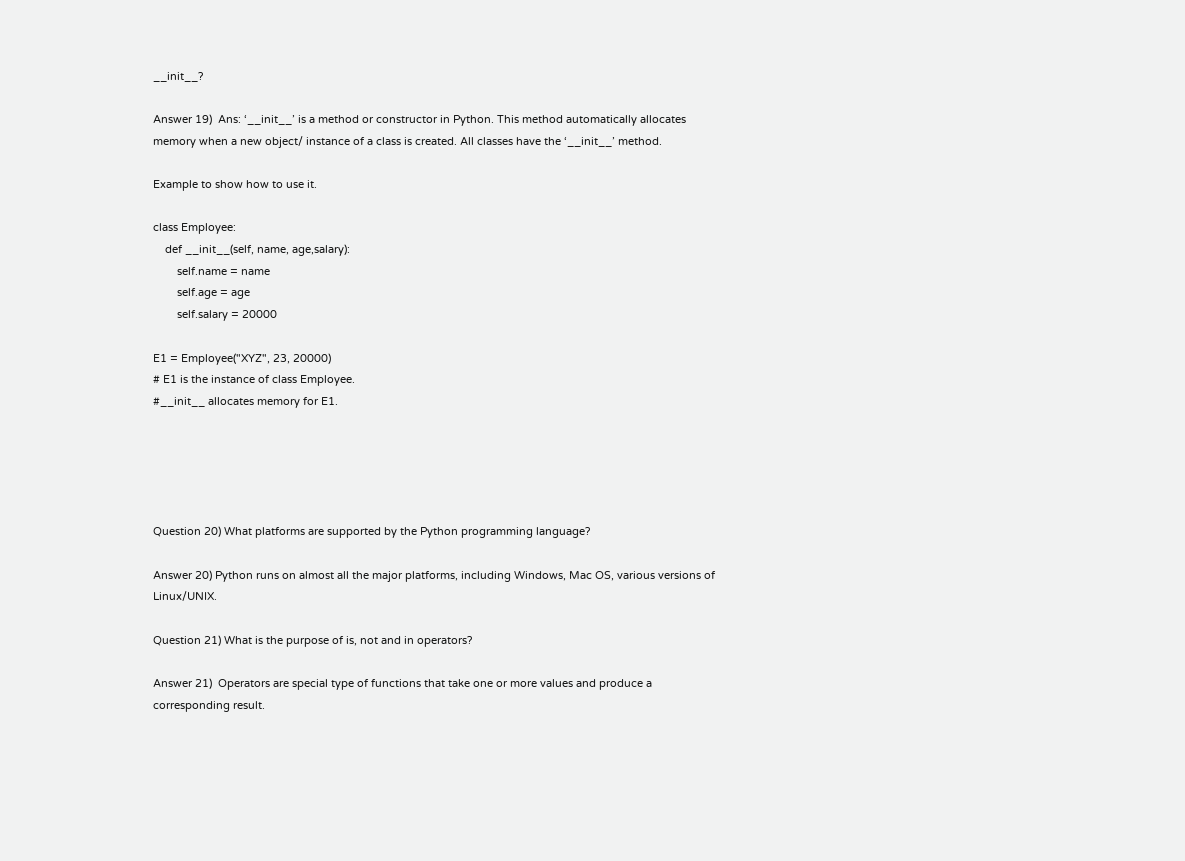__init__?

Answer 19)  Ans: ‘__init__’ is a method or constructor in Python. This method automatically allocates memory when a new object/ instance of a class is created. All classes have the ‘__init__’ method.

Example to show how to use it.

class Employee:
    def __init__(self, name, age,salary):
        self.name = name
        self.age = age
        self.salary = 20000

E1 = Employee("XYZ", 23, 20000)
# E1 is the instance of class Employee.
#__init__ allocates memory for E1.





Question 20) What platforms are supported by the Python programming language?

Answer 20) Python runs on almost all the major platforms, including Windows, Mac OS, various versions of Linux/UNIX.

Question 21) What is the purpose of is, not and in operators?

Answer 21)  Operators are special type of functions that take one or more values and produce a corresponding result.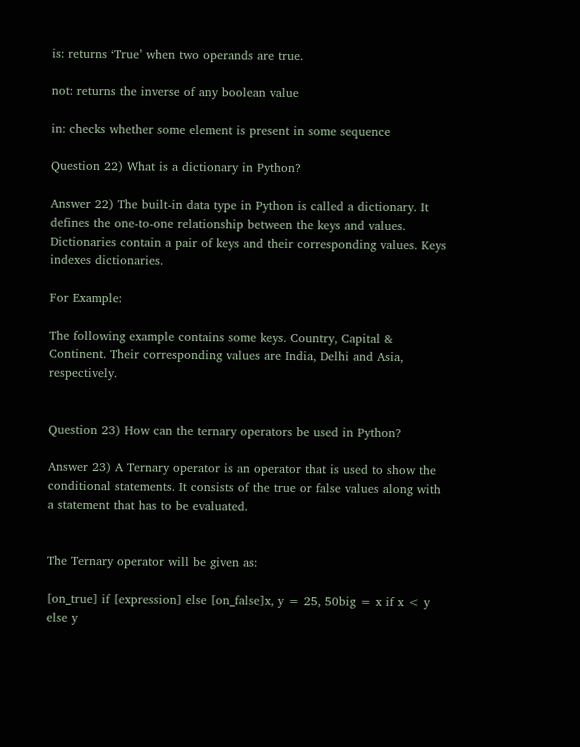is: returns ‘True’ when two operands are true.

not: returns the inverse of any boolean value

in: checks whether some element is present in some sequence

Question 22) What is a dictionary in Python?

Answer 22) The built-in data type in Python is called a dictionary. It defines the one-to-one relationship between the keys and values. Dictionaries contain a pair of keys and their corresponding values. Keys indexes dictionaries.

For Example:

The following example contains some keys. Country, Capital & Continent. Their corresponding values are India, Delhi and Asia, respectively.


Question 23) How can the ternary operators be used in Python?

Answer 23) A Ternary operator is an operator that is used to show the conditional statements. It consists of the true or false values along with a statement that has to be evaluated.


The Ternary operator will be given as:

[on_true] if [expression] else [on_false]x, y = 25, 50big = x if x < y else y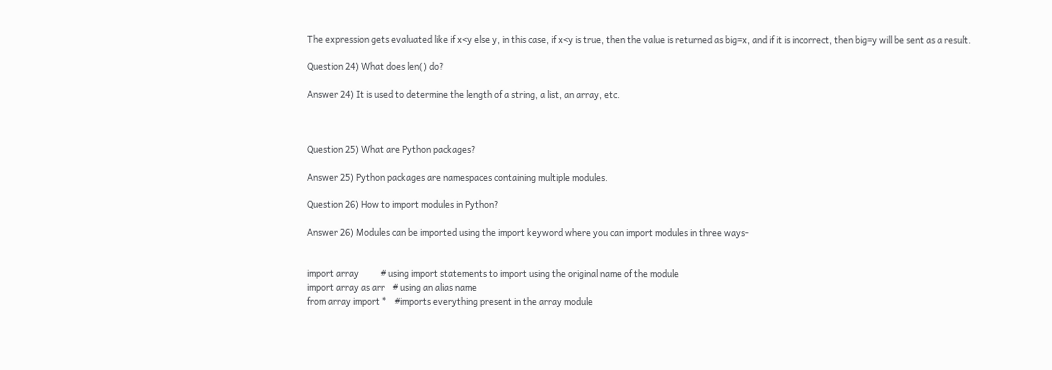The expression gets evaluated like if x<y else y, in this case, if x<y is true, then the value is returned as big=x, and if it is incorrect, then big=y will be sent as a result.

Question 24) What does len() do?

Answer 24) It is used to determine the length of a string, a list, an array, etc.



Question 25) What are Python packages?

Answer 25) Python packages are namespaces containing multiple modules.

Question 26) How to import modules in Python?

Answer 26) Modules can be imported using the import keyword where you can import modules in three ways-


import array           # using import statements to import using the original name of the module
import array as arr    # using an alias name
from array import *    #imports everything present in the array module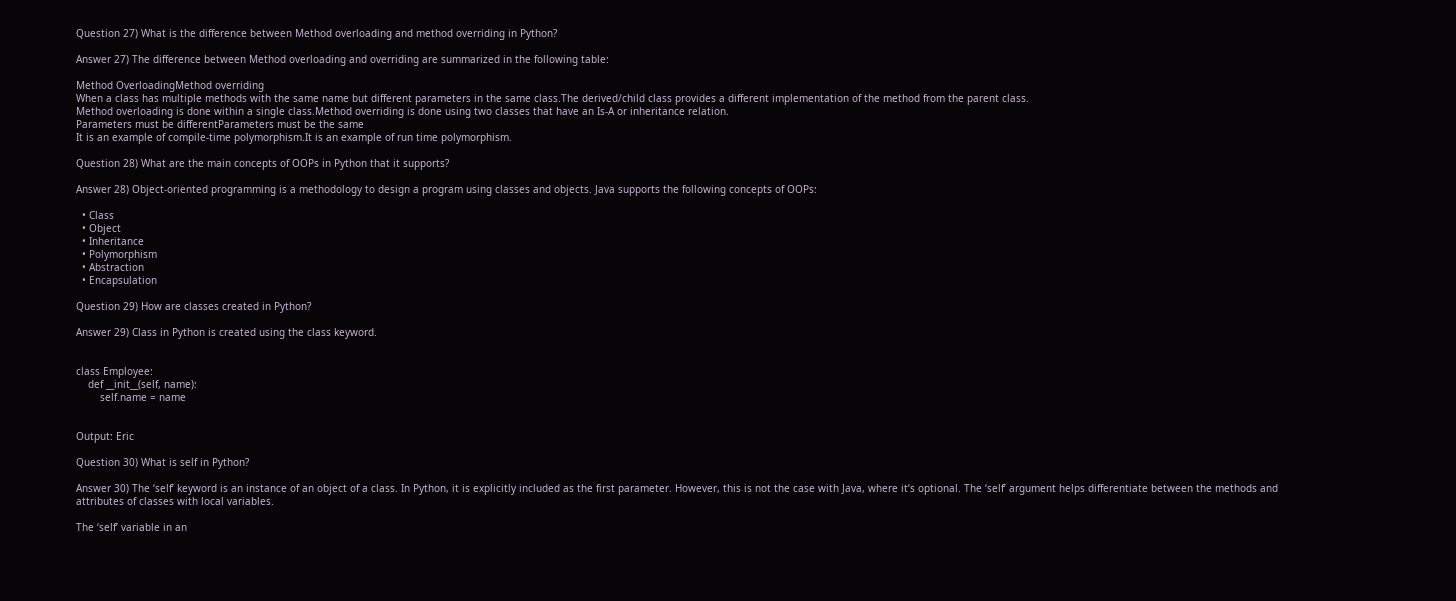Question 27) What is the difference between Method overloading and method overriding in Python?

Answer 27) The difference between Method overloading and overriding are summarized in the following table:

Method OverloadingMethod overriding
When a class has multiple methods with the same name but different parameters in the same class.The derived/child class provides a different implementation of the method from the parent class.
Method overloading is done within a single class.Method overriding is done using two classes that have an Is-A or inheritance relation.
Parameters must be differentParameters must be the same
It is an example of compile-time polymorphism.It is an example of run time polymorphism.

Question 28) What are the main concepts of OOPs in Python that it supports?

Answer 28) Object-oriented programming is a methodology to design a program using classes and objects. Java supports the following concepts of OOPs:

  • Class
  • Object
  • Inheritance
  • Polymorphism
  • Abstraction
  • Encapsulation

Question 29) How are classes created in Python?

Answer 29) Class in Python is created using the class keyword.


class Employee:
    def __init__(self, name):
        self.name = name


Output: Eric

Question 30) What is self in Python?

Answer 30) The ‘self’ keyword is an instance of an object of a class. In Python, it is explicitly included as the first parameter. However, this is not the case with Java, where it’s optional. The ‘self’ argument helps differentiate between the methods and attributes of classes with local variables.

The ‘self’ variable in an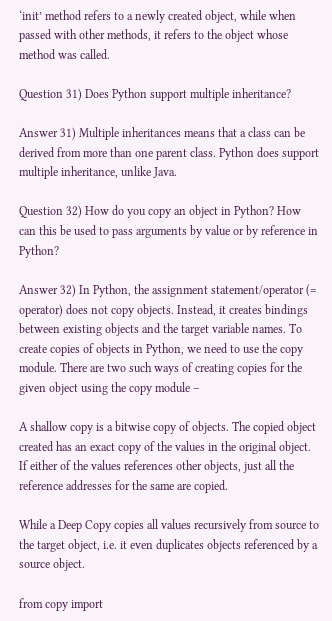‘init’ method refers to a newly created object, while when passed with other methods, it refers to the object whose method was called.

Question 31) Does Python support multiple inheritance?

Answer 31) Multiple inheritances means that a class can be derived from more than one parent class. Python does support multiple inheritance, unlike Java.

Question 32) How do you copy an object in Python? How can this be used to pass arguments by value or by reference in Python?

Answer 32) In Python, the assignment statement/operator (= operator) does not copy objects. Instead, it creates bindings between existing objects and the target variable names. To create copies of objects in Python, we need to use the copy module. There are two such ways of creating copies for the given object using the copy module –

A shallow copy is a bitwise copy of objects. The copied object created has an exact copy of the values in the original object. If either of the values references other objects, just all the reference addresses for the same are copied.

While a Deep Copy copies all values recursively from source to the target object, i.e. it even duplicates objects referenced by a source object.

from copy import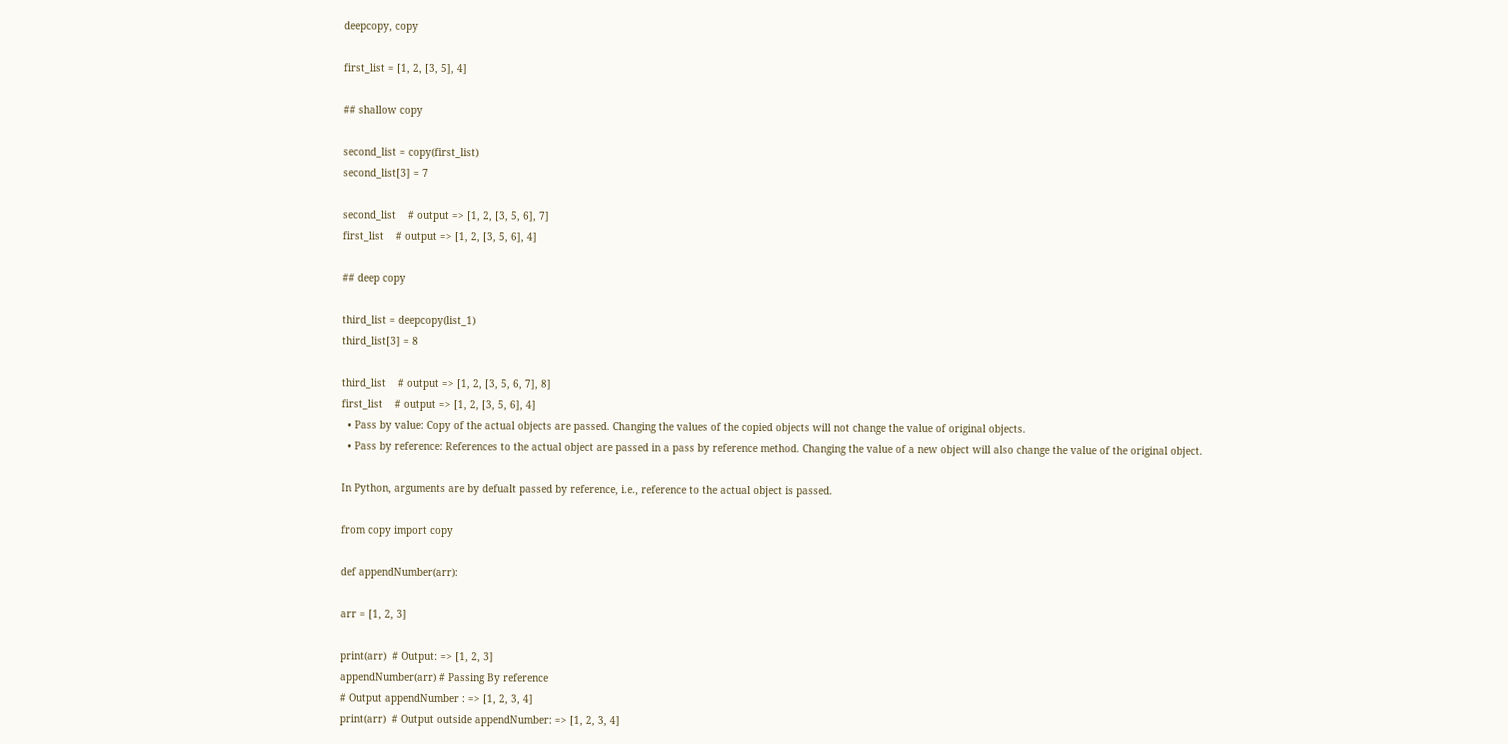deepcopy, copy

first_list = [1, 2, [3, 5], 4]

## shallow copy

second_list = copy(first_list)
second_list[3] = 7

second_list    # output => [1, 2, [3, 5, 6], 7]
first_list    # output => [1, 2, [3, 5, 6], 4]

## deep copy

third_list = deepcopy(list_1)
third_list[3] = 8

third_list    # output => [1, 2, [3, 5, 6, 7], 8]
first_list    # output => [1, 2, [3, 5, 6], 4]
  • Pass by value: Copy of the actual objects are passed. Changing the values of the copied objects will not change the value of original objects.
  • Pass by reference: References to the actual object are passed in a pass by reference method. Changing the value of a new object will also change the value of the original object.

In Python, arguments are by defualt passed by reference, i.e., reference to the actual object is passed.

from copy import copy

def appendNumber(arr):

arr = [1, 2, 3]

print(arr)  # Output: => [1, 2, 3]
appendNumber(arr) # Passing By reference
# Output appendNumber : => [1, 2, 3, 4]
print(arr)  # Output outside appendNumber: => [1, 2, 3, 4]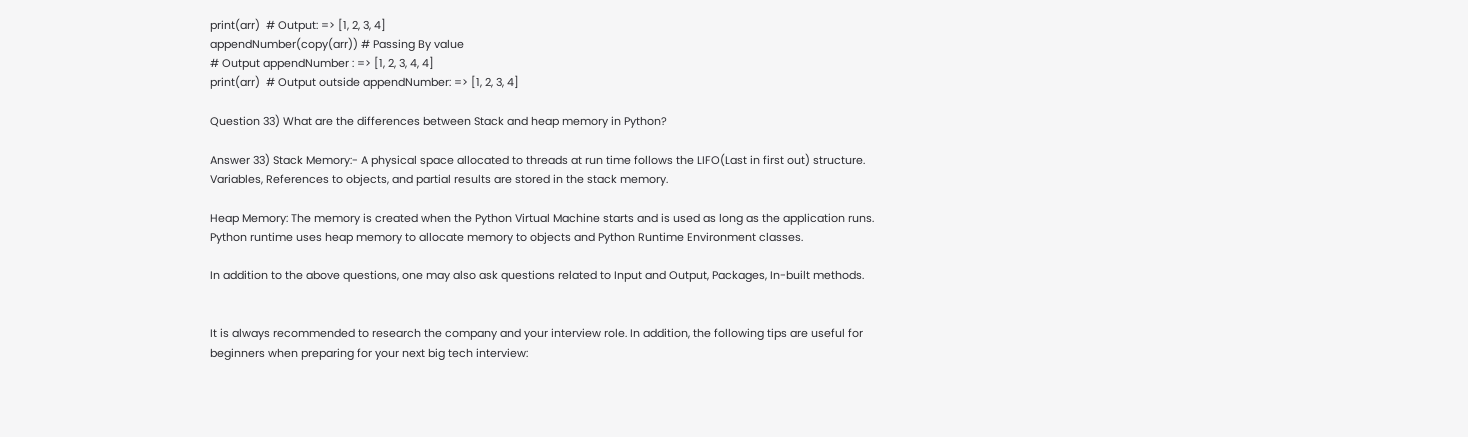print(arr)  # Output: => [1, 2, 3, 4]
appendNumber(copy(arr)) # Passing By value
# Output appendNumber : => [1, 2, 3, 4, 4]
print(arr)  # Output outside appendNumber: => [1, 2, 3, 4]

Question 33) What are the differences between Stack and heap memory in Python?

Answer 33) Stack Memory:- A physical space allocated to threads at run time follows the LIFO(Last in first out) structure. Variables, References to objects, and partial results are stored in the stack memory.

Heap Memory: The memory is created when the Python Virtual Machine starts and is used as long as the application runs. Python runtime uses heap memory to allocate memory to objects and Python Runtime Environment classes.

In addition to the above questions, one may also ask questions related to Input and Output, Packages, In-built methods.


It is always recommended to research the company and your interview role. In addition, the following tips are useful for beginners when preparing for your next big tech interview: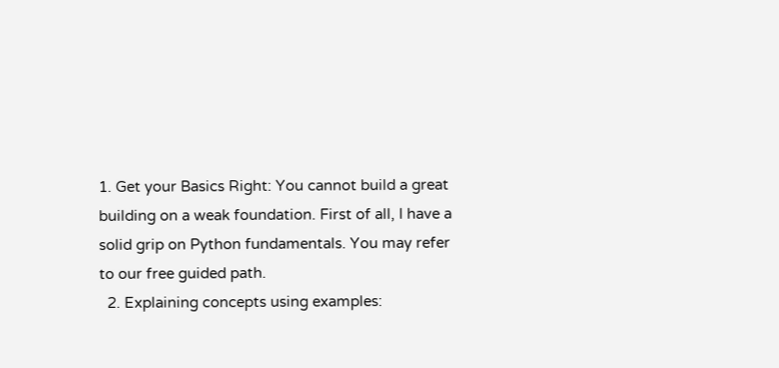1. Get your Basics Right: You cannot build a great building on a weak foundation. First of all, I have a solid grip on Python fundamentals. You may refer to our free guided path.
  2. Explaining concepts using examples: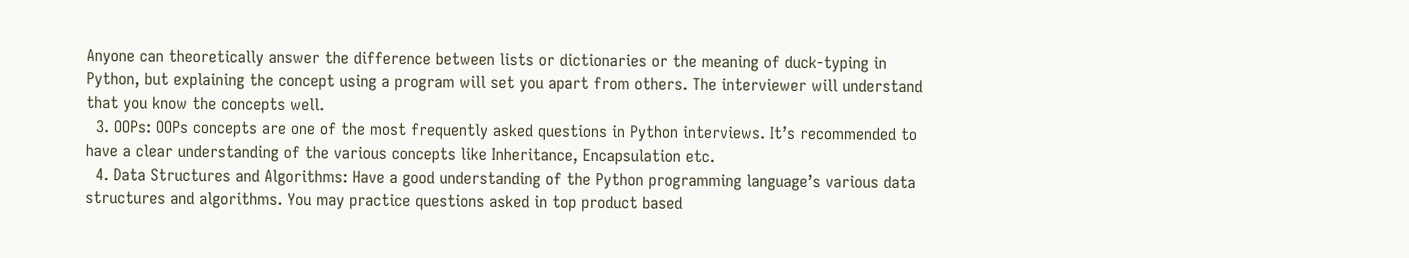Anyone can theoretically answer the difference between lists or dictionaries or the meaning of duck-typing in Python, but explaining the concept using a program will set you apart from others. The interviewer will understand that you know the concepts well.
  3. OOPs: OOPs concepts are one of the most frequently asked questions in Python interviews. It’s recommended to have a clear understanding of the various concepts like Inheritance, Encapsulation etc.
  4. Data Structures and Algorithms: Have a good understanding of the Python programming language’s various data structures and algorithms. You may practice questions asked in top product based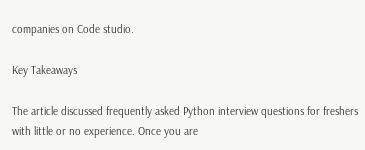companies on Code studio.

Key Takeaways

The article discussed frequently asked Python interview questions for freshers with little or no experience. Once you are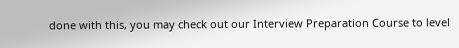done with this, you may check out our Interview Preparation Course to level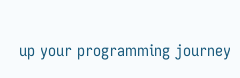up your programming journey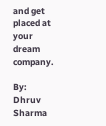and get placed at your dream company.

By: Dhruv Sharma